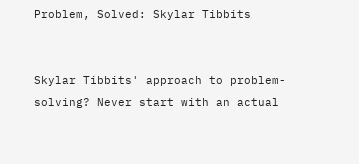Problem, Solved: Skylar Tibbits


Skylar Tibbits' approach to problem-solving? Never start with an actual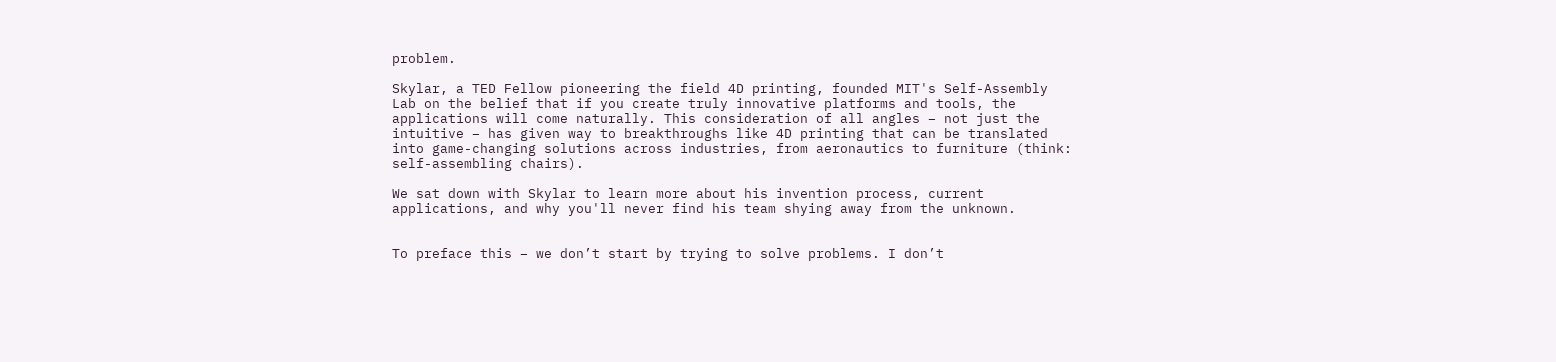problem.

Skylar, a TED Fellow pioneering the field 4D printing, founded MIT's Self-Assembly Lab on the belief that if you create truly innovative platforms and tools, the applications will come naturally. This consideration of all angles – not just the intuitive – has given way to breakthroughs like 4D printing that can be translated into game-changing solutions across industries, from aeronautics to furniture (think: self-assembling chairs).

We sat down with Skylar to learn more about his invention process, current applications, and why you'll never find his team shying away from the unknown.


To preface this – we don’t start by trying to solve problems. I don’t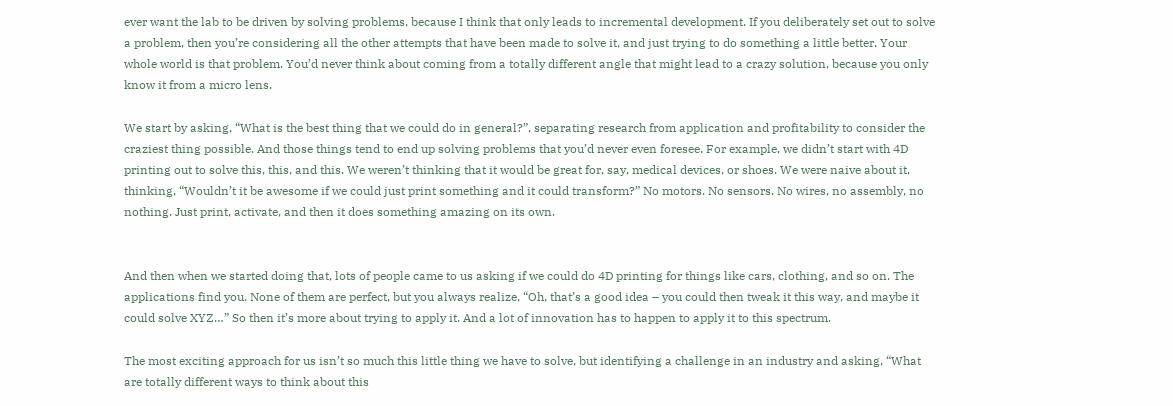ever want the lab to be driven by solving problems, because I think that only leads to incremental development. If you deliberately set out to solve a problem, then you’re considering all the other attempts that have been made to solve it, and just trying to do something a little better. Your whole world is that problem. You’d never think about coming from a totally different angle that might lead to a crazy solution, because you only know it from a micro lens.

We start by asking, “What is the best thing that we could do in general?”, separating research from application and profitability to consider the craziest thing possible. And those things tend to end up solving problems that you’d never even foresee. For example, we didn’t start with 4D printing out to solve this, this, and this. We weren’t thinking that it would be great for, say, medical devices, or shoes. We were naive about it, thinking, “Wouldn’t it be awesome if we could just print something and it could transform?” No motors. No sensors. No wires, no assembly, no nothing. Just print, activate, and then it does something amazing on its own.


And then when we started doing that, lots of people came to us asking if we could do 4D printing for things like cars, clothing, and so on. The applications find you. None of them are perfect, but you always realize, “Oh, that’s a good idea – you could then tweak it this way, and maybe it could solve XYZ…” So then it’s more about trying to apply it. And a lot of innovation has to happen to apply it to this spectrum.

The most exciting approach for us isn’t so much this little thing we have to solve, but identifying a challenge in an industry and asking, “What are totally different ways to think about this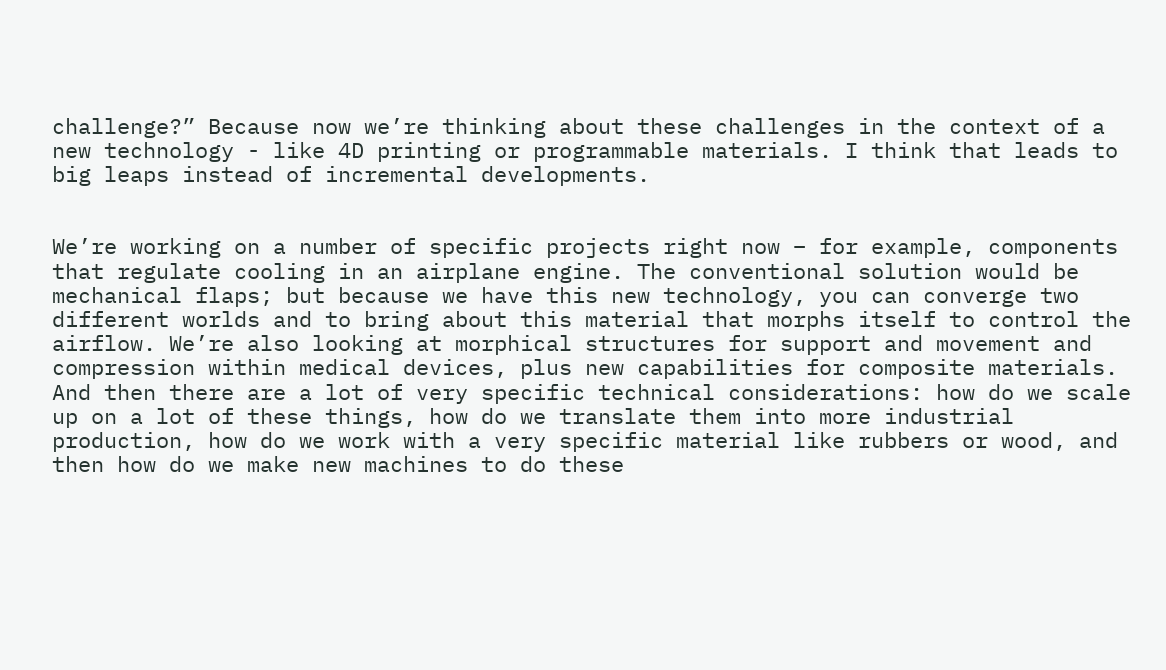challenge?” Because now we’re thinking about these challenges in the context of a new technology - like 4D printing or programmable materials. I think that leads to big leaps instead of incremental developments.


We’re working on a number of specific projects right now – for example, components that regulate cooling in an airplane engine. The conventional solution would be mechanical flaps; but because we have this new technology, you can converge two different worlds and to bring about this material that morphs itself to control the airflow. We’re also looking at morphical structures for support and movement and compression within medical devices, plus new capabilities for composite materials. And then there are a lot of very specific technical considerations: how do we scale up on a lot of these things, how do we translate them into more industrial production, how do we work with a very specific material like rubbers or wood, and then how do we make new machines to do these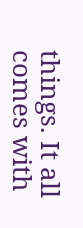things. It all comes with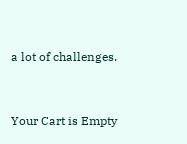a lot of challenges.


Your Cart is Empty